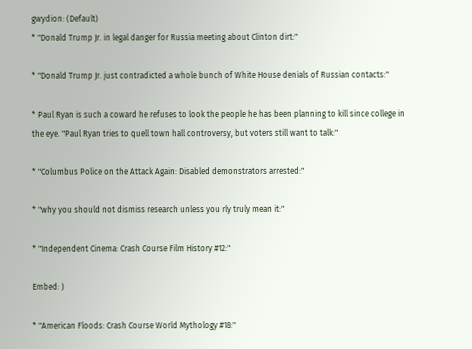gwydion: (Default)
* "Donald Trump Jr. in legal danger for Russia meeting about Clinton dirt:"

* "Donald Trump Jr. just contradicted a whole bunch of White House denials of Russian contacts:"

* Paul Ryan is such a coward he refuses to look the people he has been planning to kill since college in the eye. "Paul Ryan tries to quell town hall controversy, but voters still want to talk:"

* "Columbus Police on the Attack Again: Disabled demonstrators arrested:"

* "why you should not dismiss research unless you rly truly mean it:"

* "Independent Cinema: Crash Course Film History #12:"

Embed: )

* "American Floods: Crash Course World Mythology #18:"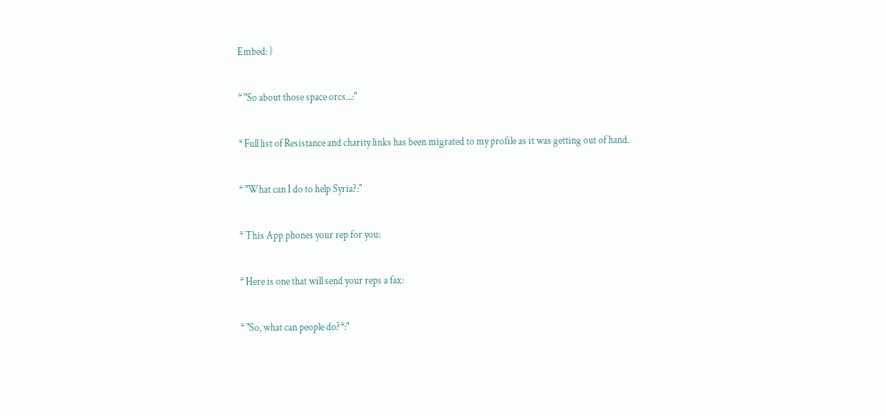Embed: )

* "So about those space orcs...:"

* Full list of Resistance and charity links has been migrated to my profile as it was getting out of hand.

* "What can I do to help Syria?:"

* This App phones your rep for you:

* Here is one that will send your reps a fax:

* "So, what can people do?*:"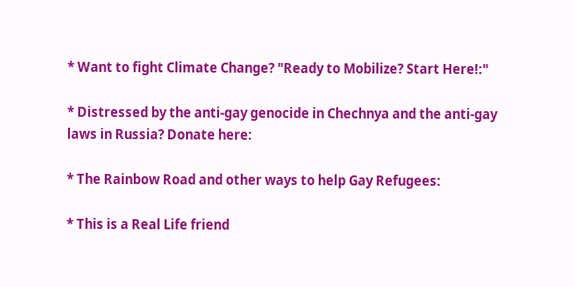* Want to fight Climate Change? "Ready to Mobilize? Start Here!:"

* Distressed by the anti-gay genocide in Chechnya and the anti-gay laws in Russia? Donate here:

* The Rainbow Road and other ways to help Gay Refugees:

* This is a Real Life friend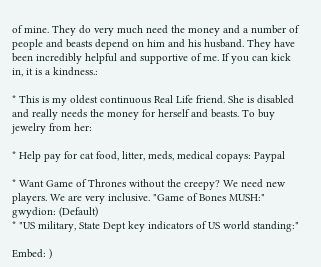of mine. They do very much need the money and a number of people and beasts depend on him and his husband. They have been incredibly helpful and supportive of me. If you can kick in, it is a kindness.:

* This is my oldest continuous Real Life friend. She is disabled and really needs the money for herself and beasts. To buy jewelry from her:

* Help pay for cat food, litter, meds, medical copays: Paypal

* Want Game of Thrones without the creepy? We need new players. We are very inclusive. "Game of Bones MUSH:"
gwydion: (Default)
* "US military, State Dept key indicators of US world standing:"

Embed: )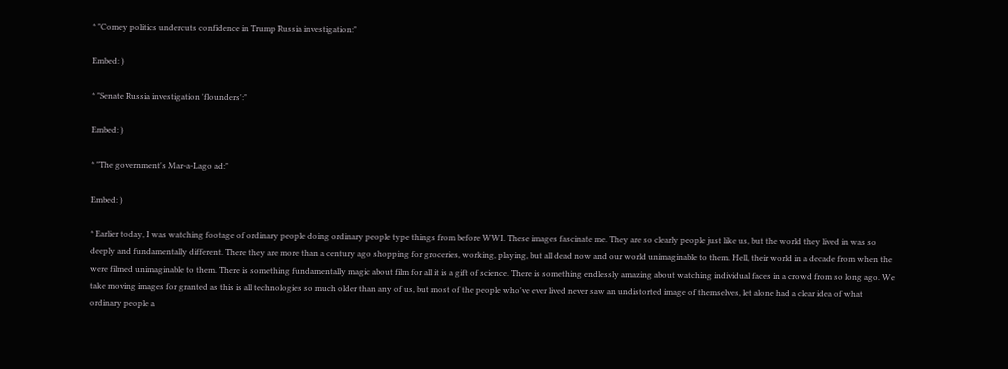* "Comey politics undercuts confidence in Trump Russia investigation:"

Embed: )

* "Senate Russia investigation 'flounders':"

Embed: )

* "The government's Mar-a-Lago ad:"

Embed: )

* Earlier today, I was watching footage of ordinary people doing ordinary people type things from before WWI. These images fascinate me. They are so clearly people just like us, but the world they lived in was so deeply and fundamentally different. There they are more than a century ago shopping for groceries, working, playing, but all dead now and our world unimaginable to them. Hell, their world in a decade from when the were filmed unimaginable to them. There is something fundamentally magic about film for all it is a gift of science. There is something endlessly amazing about watching individual faces in a crowd from so long ago. We take moving images for granted as this is all technologies so much older than any of us, but most of the people who've ever lived never saw an undistorted image of themselves, let alone had a clear idea of what ordinary people a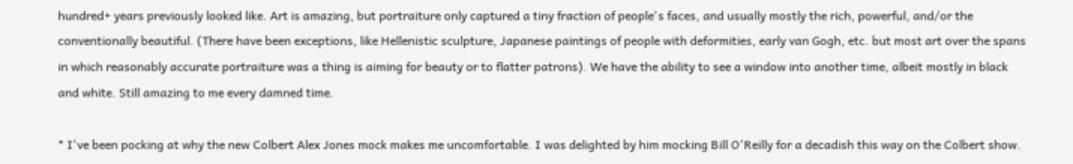hundred+ years previously looked like. Art is amazing, but portraiture only captured a tiny fraction of people's faces, and usually mostly the rich, powerful, and/or the conventionally beautiful. (There have been exceptions, like Hellenistic sculpture, Japanese paintings of people with deformities, early van Gogh, etc. but most art over the spans in which reasonably accurate portraiture was a thing is aiming for beauty or to flatter patrons). We have the ability to see a window into another time, albeit mostly in black and white. Still amazing to me every damned time.

* I've been pocking at why the new Colbert Alex Jones mock makes me uncomfortable. I was delighted by him mocking Bill O'Reilly for a decadish this way on the Colbert show.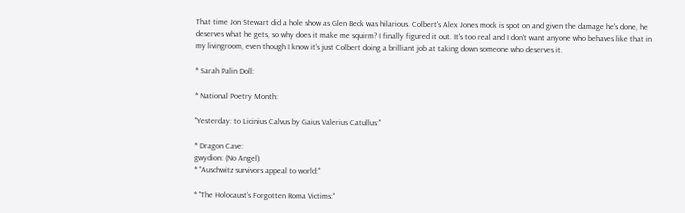That time Jon Stewart did a hole show as Glen Beck was hilarious. Colbert's Alex Jones mock is spot on and given the damage he's done, he deserves what he gets, so why does it make me squirm? I finally figured it out. It's too real and I don't want anyone who behaves like that in my livingroom, even though I know it's just Colbert doing a brilliant job at taking down someone who deserves it.

* Sarah Palin Doll:

* National Poetry Month:

"Yesterday: to Licinius Calvus by Gaius Valerius Catullus:"

* Dragon Cave:
gwydion: (No Angel)
* "Auschwitz survivors appeal to world:"

* "The Holocaust’s Forgotten Roma Victims:"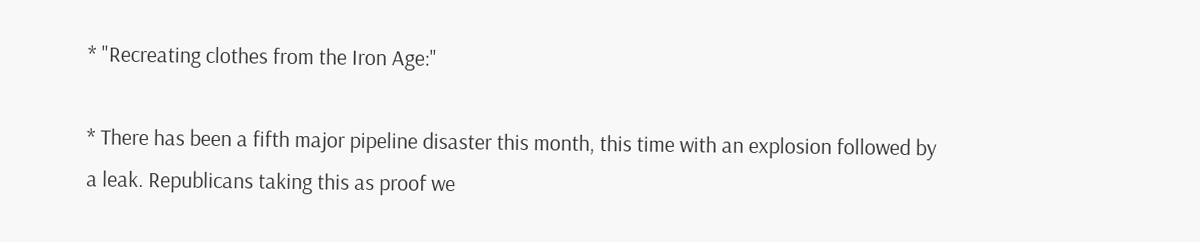* "Recreating clothes from the Iron Age:"

* There has been a fifth major pipeline disaster this month, this time with an explosion followed by a leak. Republicans taking this as proof we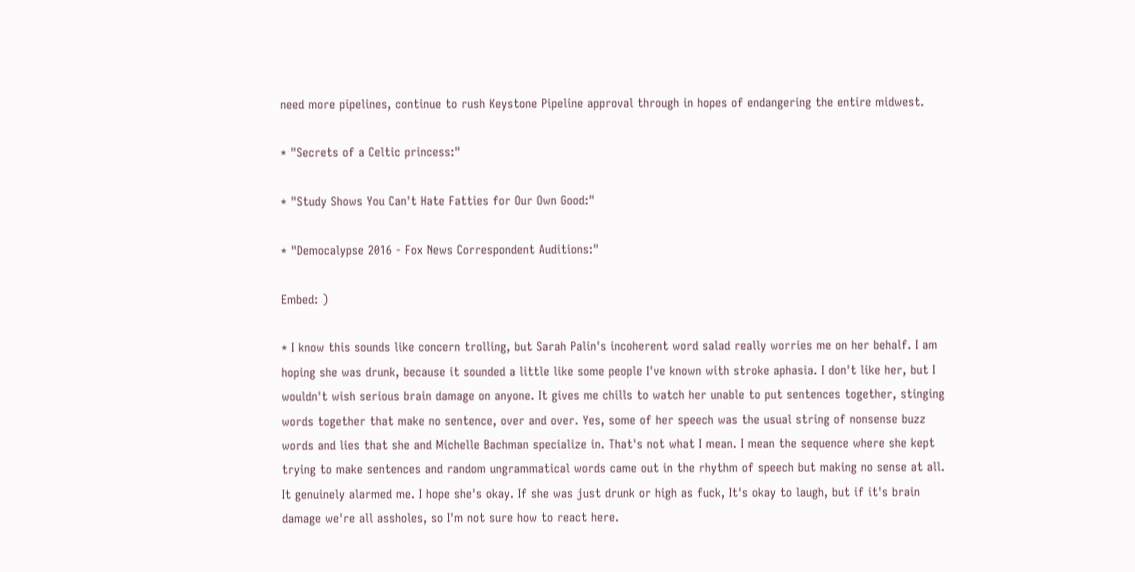need more pipelines, continue to rush Keystone Pipeline approval through in hopes of endangering the entire midwest.

* "Secrets of a Celtic princess:"

* "Study Shows You Can't Hate Fatties for Our Own Good:"

* "Democalypse 2016 - Fox News Correspondent Auditions:"

Embed: )

* I know this sounds like concern trolling, but Sarah Palin's incoherent word salad really worries me on her behalf. I am hoping she was drunk, because it sounded a little like some people I've known with stroke aphasia. I don't like her, but I wouldn't wish serious brain damage on anyone. It gives me chills to watch her unable to put sentences together, stinging words together that make no sentence, over and over. Yes, some of her speech was the usual string of nonsense buzz words and lies that she and Michelle Bachman specialize in. That's not what I mean. I mean the sequence where she kept trying to make sentences and random ungrammatical words came out in the rhythm of speech but making no sense at all. It genuinely alarmed me. I hope she's okay. If she was just drunk or high as fuck, It's okay to laugh, but if it's brain damage we're all assholes, so I'm not sure how to react here.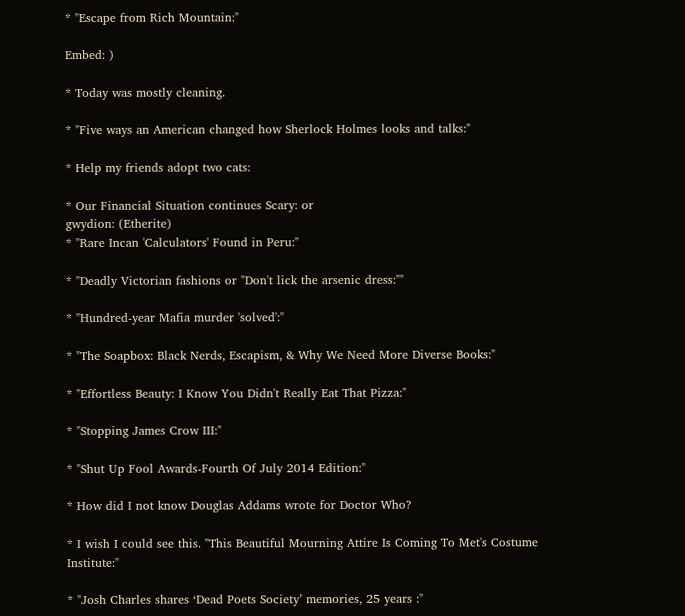* "Escape from Rich Mountain:"

Embed: )

* Today was mostly cleaning.

* "Five ways an American changed how Sherlock Holmes looks and talks:"

* Help my friends adopt two cats:

* Our Financial Situation continues Scary: or
gwydion: (Etherite)
* "Rare Incan 'Calculators' Found in Peru:"

* "Deadly Victorian fashions or "Don't lick the arsenic dress:""

* "Hundred-year Mafia murder 'solved':"

* "The Soapbox: Black Nerds, Escapism, & Why We Need More Diverse Books:"

* "Effortless Beauty: I Know You Didn't Really Eat That Pizza:"

* "Stopping James Crow III:"

* "Shut Up Fool Awards-Fourth Of July 2014 Edition:"

* How did I not know Douglas Addams wrote for Doctor Who?

* I wish I could see this. "This Beautiful Mourning Attire Is Coming To Met's Costume Institute:"

* "Josh Charles shares ‘Dead Poets Society’ memories, 25 years :"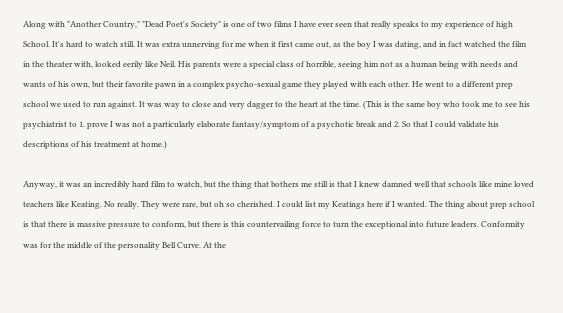Along with "Another Country," "Dead Poet's Society" is one of two films I have ever seen that really speaks to my experience of high School. It's hard to watch still. It was extra unnerving for me when it first came out, as the boy I was dating, and in fact watched the film in the theater with, looked eerily like Neil. His parents were a special class of horrible, seeing him not as a human being with needs and wants of his own, but their favorite pawn in a complex psycho-sexual game they played with each other. He went to a different prep school we used to run against. It was way to close and very dagger to the heart at the time. (This is the same boy who took me to see his psychiatrist to 1. prove I was not a particularly elaborate fantasy/symptom of a psychotic break and 2. So that I could validate his descriptions of his treatment at home.)

Anyway, it was an incredibly hard film to watch, but the thing that bothers me still is that I knew damned well that schools like mine loved teachers like Keating. No really. They were rare, but oh so cherished. I could list my Keatings here if I wanted. The thing about prep school is that there is massive pressure to conform, but there is this countervailing force to turn the exceptional into future leaders. Conformity was for the middle of the personality Bell Curve. At the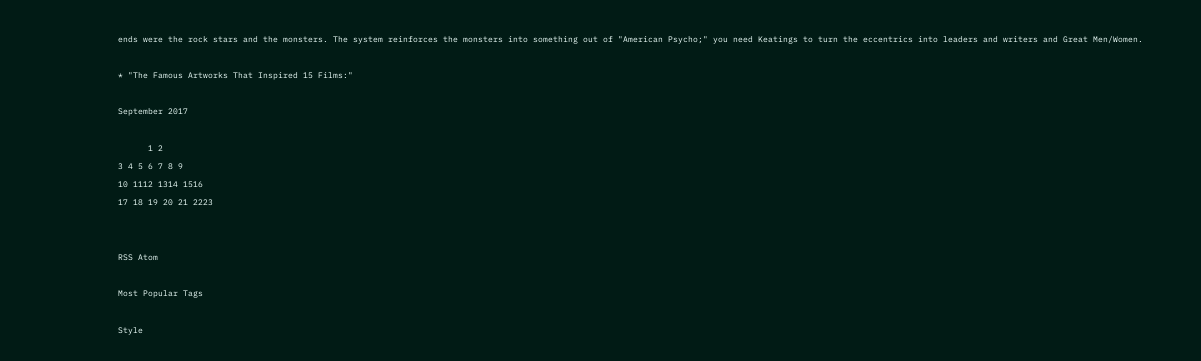ends were the rock stars and the monsters. The system reinforces the monsters into something out of "American Psycho;" you need Keatings to turn the eccentrics into leaders and writers and Great Men/Women.

* "The Famous Artworks That Inspired 15 Films:"

September 2017

      1 2
3 4 5 6 7 8 9
10 1112 1314 1516
17 18 19 20 21 2223


RSS Atom

Most Popular Tags

Style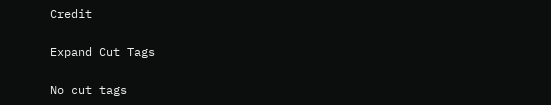Credit

Expand Cut Tags

No cut tags